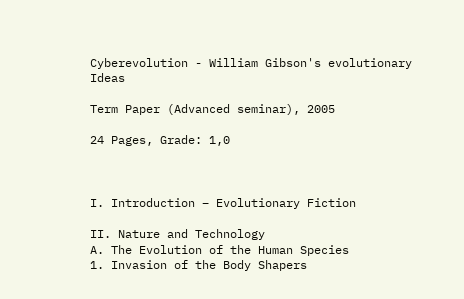Cyberevolution - William Gibson's evolutionary Ideas

Term Paper (Advanced seminar), 2005

24 Pages, Grade: 1,0



I. Introduction – Evolutionary Fiction

II. Nature and Technology
A. The Evolution of the Human Species
1. Invasion of the Body Shapers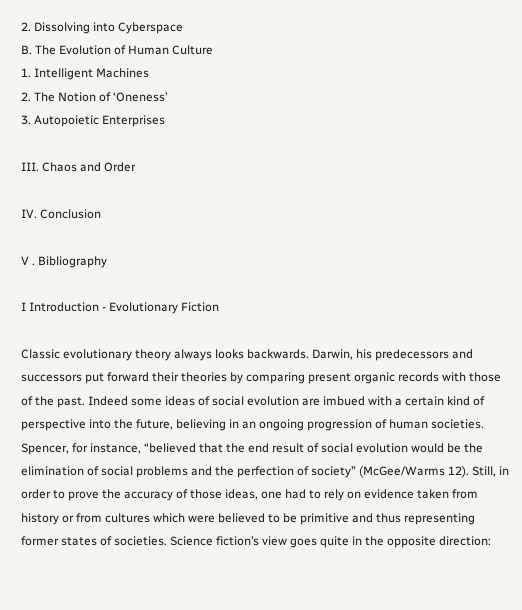2. Dissolving into Cyberspace
B. The Evolution of Human Culture
1. Intelligent Machines
2. The Notion of ‘Oneness’
3. Autopoietic Enterprises

III. Chaos and Order

IV. Conclusion

V . Bibliography

I Introduction - Evolutionary Fiction

Classic evolutionary theory always looks backwards. Darwin, his predecessors and successors put forward their theories by comparing present organic records with those of the past. Indeed some ideas of social evolution are imbued with a certain kind of perspective into the future, believing in an ongoing progression of human societies. Spencer, for instance, “believed that the end result of social evolution would be the elimination of social problems and the perfection of society” (McGee/Warms 12). Still, in order to prove the accuracy of those ideas, one had to rely on evidence taken from history or from cultures which were believed to be primitive and thus representing former states of societies. Science fiction’s view goes quite in the opposite direction: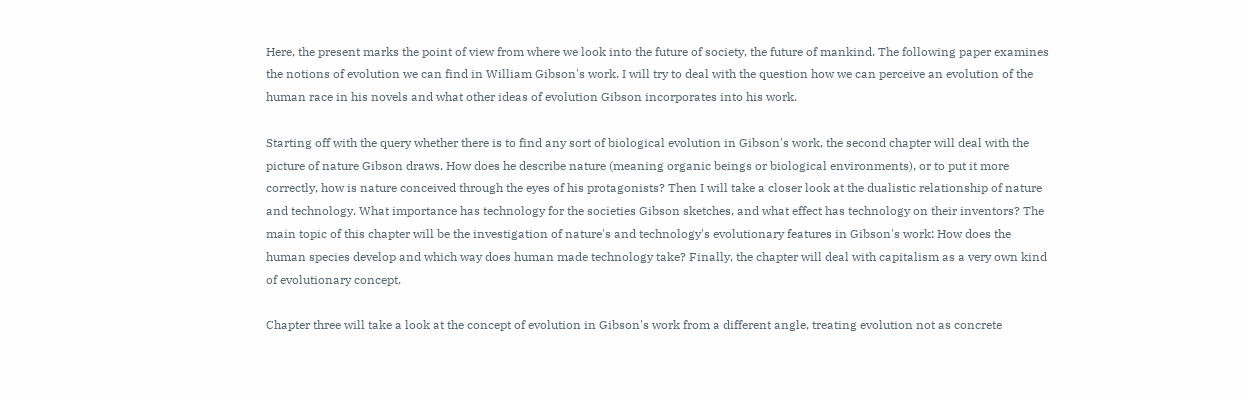Here, the present marks the point of view from where we look into the future of society, the future of mankind. The following paper examines the notions of evolution we can find in William Gibson's work. I will try to deal with the question how we can perceive an evolution of the human race in his novels and what other ideas of evolution Gibson incorporates into his work.

Starting off with the query whether there is to find any sort of biological evolution in Gibson's work, the second chapter will deal with the picture of nature Gibson draws. How does he describe nature (meaning organic beings or biological environments), or to put it more correctly, how is nature conceived through the eyes of his protagonists? Then I will take a closer look at the dualistic relationship of nature and technology. What importance has technology for the societies Gibson sketches, and what effect has technology on their inventors? The main topic of this chapter will be the investigation of nature's and technology's evolutionary features in Gibson's work: How does the human species develop and which way does human made technology take? Finally, the chapter will deal with capitalism as a very own kind of evolutionary concept.

Chapter three will take a look at the concept of evolution in Gibson's work from a different angle, treating evolution not as concrete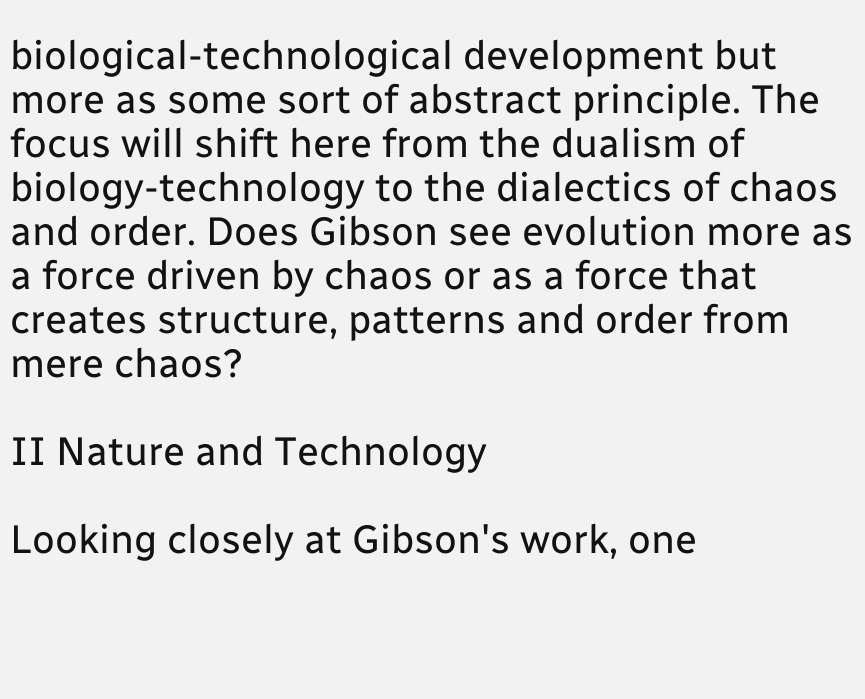biological-technological development but more as some sort of abstract principle. The focus will shift here from the dualism of biology-technology to the dialectics of chaos and order. Does Gibson see evolution more as a force driven by chaos or as a force that creates structure, patterns and order from mere chaos?

II Nature and Technology

Looking closely at Gibson's work, one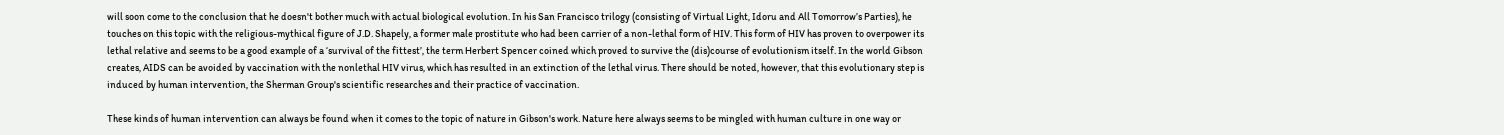will soon come to the conclusion that he doesn't bother much with actual biological evolution. In his San Francisco trilogy (consisting of Virtual Light, Idoru and All Tomorrow’s Parties), he touches on this topic with the religious-mythical figure of J.D. Shapely, a former male prostitute who had been carrier of a non-lethal form of HIV. This form of HIV has proven to overpower its lethal relative and seems to be a good example of a ‘survival of the fittest’, the term Herbert Spencer coined which proved to survive the (dis)course of evolutionism itself. In the world Gibson creates, AIDS can be avoided by vaccination with the nonlethal HIV virus, which has resulted in an extinction of the lethal virus. There should be noted, however, that this evolutionary step is induced by human intervention, the Sherman Group's scientific researches and their practice of vaccination.

These kinds of human intervention can always be found when it comes to the topic of nature in Gibson's work. Nature here always seems to be mingled with human culture in one way or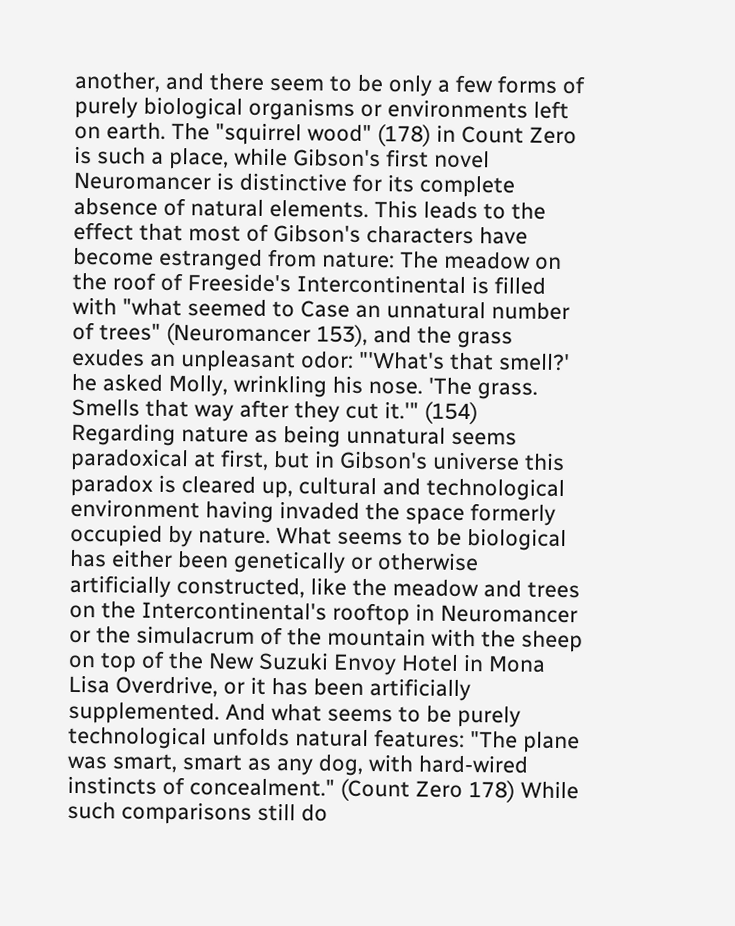another, and there seem to be only a few forms of purely biological organisms or environments left on earth. The "squirrel wood" (178) in Count Zero is such a place, while Gibson's first novel Neuromancer is distinctive for its complete absence of natural elements. This leads to the effect that most of Gibson's characters have become estranged from nature: The meadow on the roof of Freeside's Intercontinental is filled with "what seemed to Case an unnatural number of trees" (Neuromancer 153), and the grass exudes an unpleasant odor: "'What's that smell?' he asked Molly, wrinkling his nose. 'The grass. Smells that way after they cut it.'" (154) Regarding nature as being unnatural seems paradoxical at first, but in Gibson's universe this paradox is cleared up, cultural and technological environment having invaded the space formerly occupied by nature. What seems to be biological has either been genetically or otherwise artificially constructed, like the meadow and trees on the Intercontinental's rooftop in Neuromancer or the simulacrum of the mountain with the sheep on top of the New Suzuki Envoy Hotel in Mona Lisa Overdrive, or it has been artificially supplemented. And what seems to be purely technological unfolds natural features: "The plane was smart, smart as any dog, with hard-wired instincts of concealment." (Count Zero 178) While such comparisons still do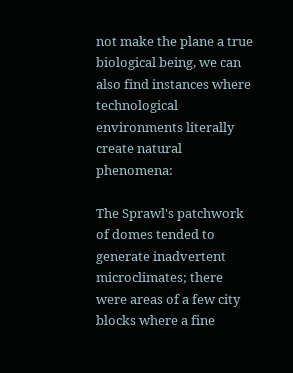not make the plane a true biological being, we can also find instances where technological environments literally create natural phenomena:

The Sprawl's patchwork of domes tended to generate inadvertent microclimates; there were areas of a few city blocks where a fine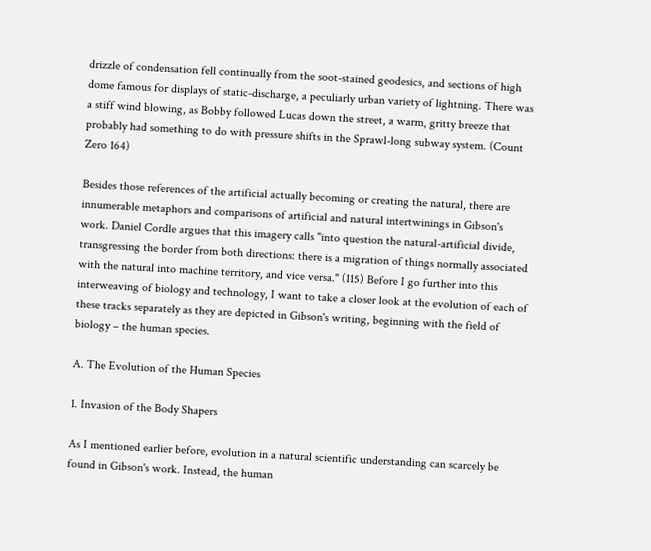drizzle of condensation fell continually from the soot-stained geodesics, and sections of high dome famous for displays of static-discharge, a peculiarly urban variety of lightning. There was a stiff wind blowing, as Bobby followed Lucas down the street, a warm, gritty breeze that probably had something to do with pressure shifts in the Sprawl-long subway system. (Count Zero 164)

Besides those references of the artificial actually becoming or creating the natural, there are innumerable metaphors and comparisons of artificial and natural intertwinings in Gibson's work. Daniel Cordle argues that this imagery calls "into question the natural-artificial divide, transgressing the border from both directions: there is a migration of things normally associated with the natural into machine territory, and vice versa." (115) Before I go further into this interweaving of biology and technology, I want to take a closer look at the evolution of each of these tracks separately as they are depicted in Gibson's writing, beginning with the field of biology – the human species.

A. The Evolution of the Human Species

1. Invasion of the Body Shapers

As I mentioned earlier before, evolution in a natural scientific understanding can scarcely be found in Gibson's work. Instead, the human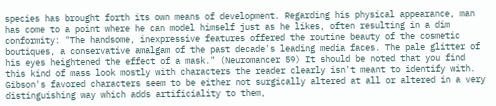species has brought forth its own means of development. Regarding his physical appearance, man has come to a point where he can model himself just as he likes, often resulting in a dim conformity: "The handsome, inexpressive features offered the routine beauty of the cosmetic boutiques, a conservative amalgam of the past decade's leading media faces. The pale glitter of his eyes heightened the effect of a mask." (Neuromancer 59) It should be noted that you find this kind of mass look mostly with characters the reader clearly isn't meant to identify with. Gibson's favored characters seem to be either not surgically altered at all or altered in a very distinguishing way which adds artificiality to them,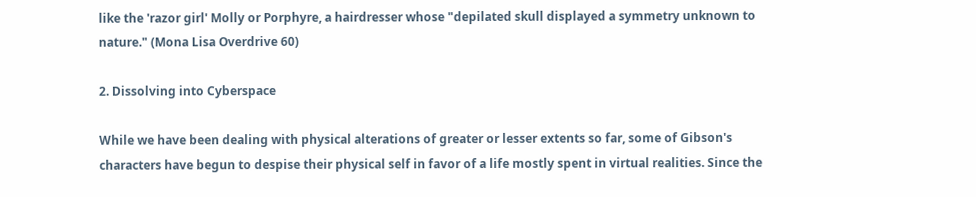like the 'razor girl' Molly or Porphyre, a hairdresser whose "depilated skull displayed a symmetry unknown to nature." (Mona Lisa Overdrive 60)

2. Dissolving into Cyberspace

While we have been dealing with physical alterations of greater or lesser extents so far, some of Gibson's characters have begun to despise their physical self in favor of a life mostly spent in virtual realities. Since the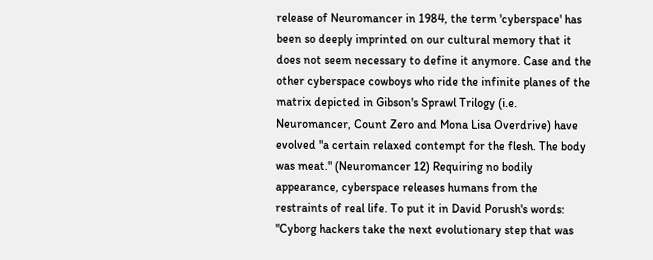release of Neuromancer in 1984, the term 'cyberspace' has been so deeply imprinted on our cultural memory that it does not seem necessary to define it anymore. Case and the other cyberspace cowboys who ride the infinite planes of the matrix depicted in Gibson's Sprawl Trilogy (i.e. Neuromancer, Count Zero and Mona Lisa Overdrive) have evolved "a certain relaxed contempt for the flesh. The body was meat." (Neuromancer 12) Requiring no bodily appearance, cyberspace releases humans from the restraints of real life. To put it in David Porush's words: "Cyborg hackers take the next evolutionary step that was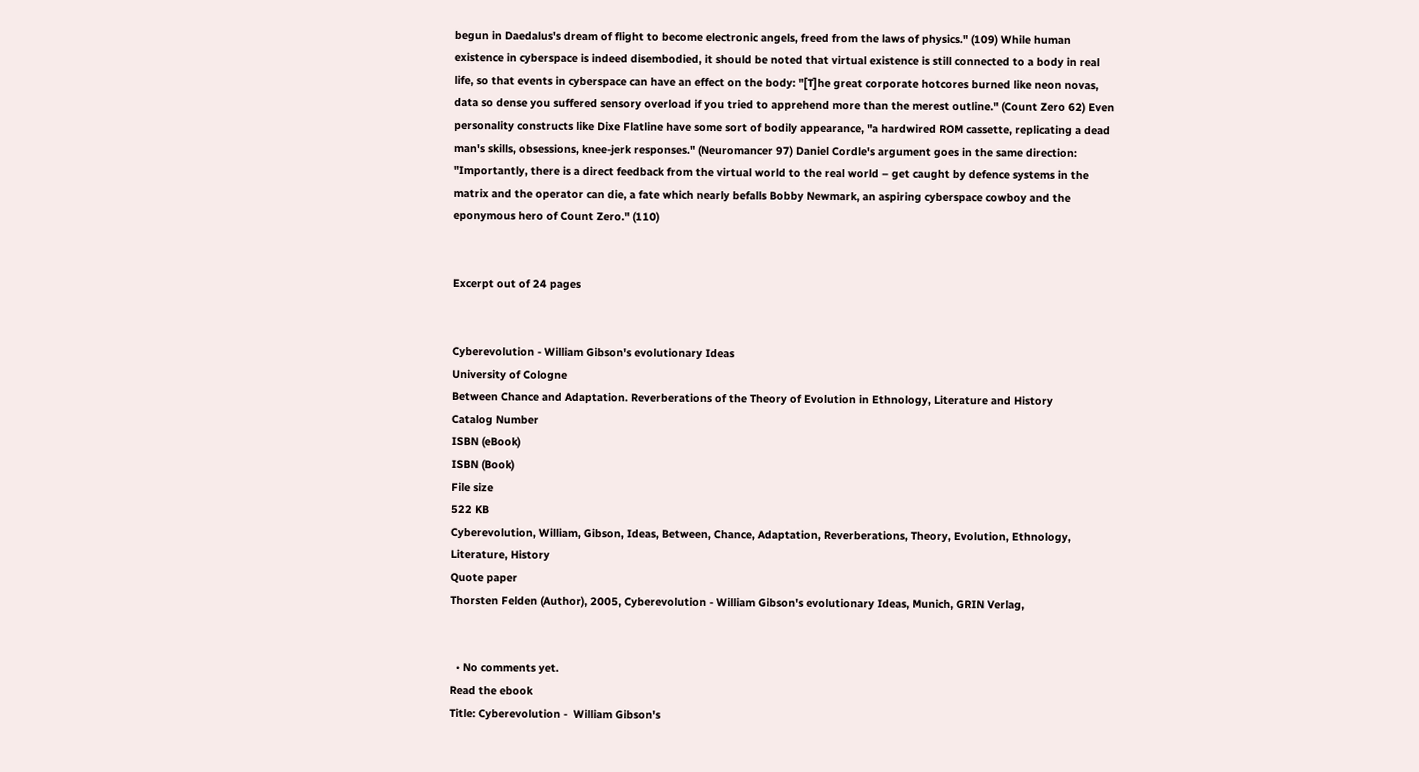begun in Daedalus's dream of flight to become electronic angels, freed from the laws of physics." (109) While human existence in cyberspace is indeed disembodied, it should be noted that virtual existence is still connected to a body in real life, so that events in cyberspace can have an effect on the body: "[T]he great corporate hotcores burned like neon novas, data so dense you suffered sensory overload if you tried to apprehend more than the merest outline." (Count Zero 62) Even personality constructs like Dixe Flatline have some sort of bodily appearance, "a hardwired ROM cassette, replicating a dead man's skills, obsessions, knee-jerk responses." (Neuromancer 97) Daniel Cordle's argument goes in the same direction: "Importantly, there is a direct feedback from the virtual world to the real world – get caught by defence systems in the matrix and the operator can die, a fate which nearly befalls Bobby Newmark, an aspiring cyberspace cowboy and the eponymous hero of Count Zero." (110)


Excerpt out of 24 pages


Cyberevolution - William Gibson's evolutionary Ideas
University of Cologne
Between Chance and Adaptation. Reverberations of the Theory of Evolution in Ethnology, Literature and History
Catalog Number
ISBN (eBook)
ISBN (Book)
File size
522 KB
Cyberevolution, William, Gibson, Ideas, Between, Chance, Adaptation, Reverberations, Theory, Evolution, Ethnology, Literature, History
Quote paper
Thorsten Felden (Author), 2005, Cyberevolution - William Gibson's evolutionary Ideas, Munich, GRIN Verlag,


  • No comments yet.
Read the ebook
Title: Cyberevolution -  William Gibson's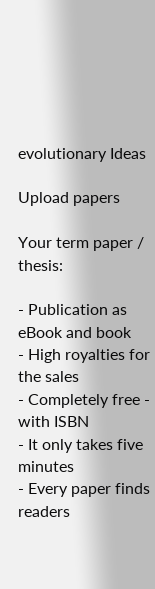evolutionary Ideas

Upload papers

Your term paper / thesis:

- Publication as eBook and book
- High royalties for the sales
- Completely free - with ISBN
- It only takes five minutes
- Every paper finds readers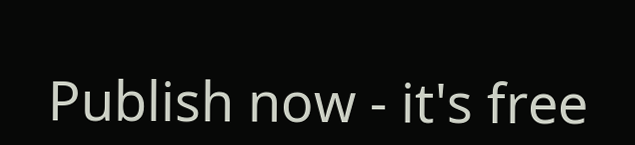Publish now - it's free